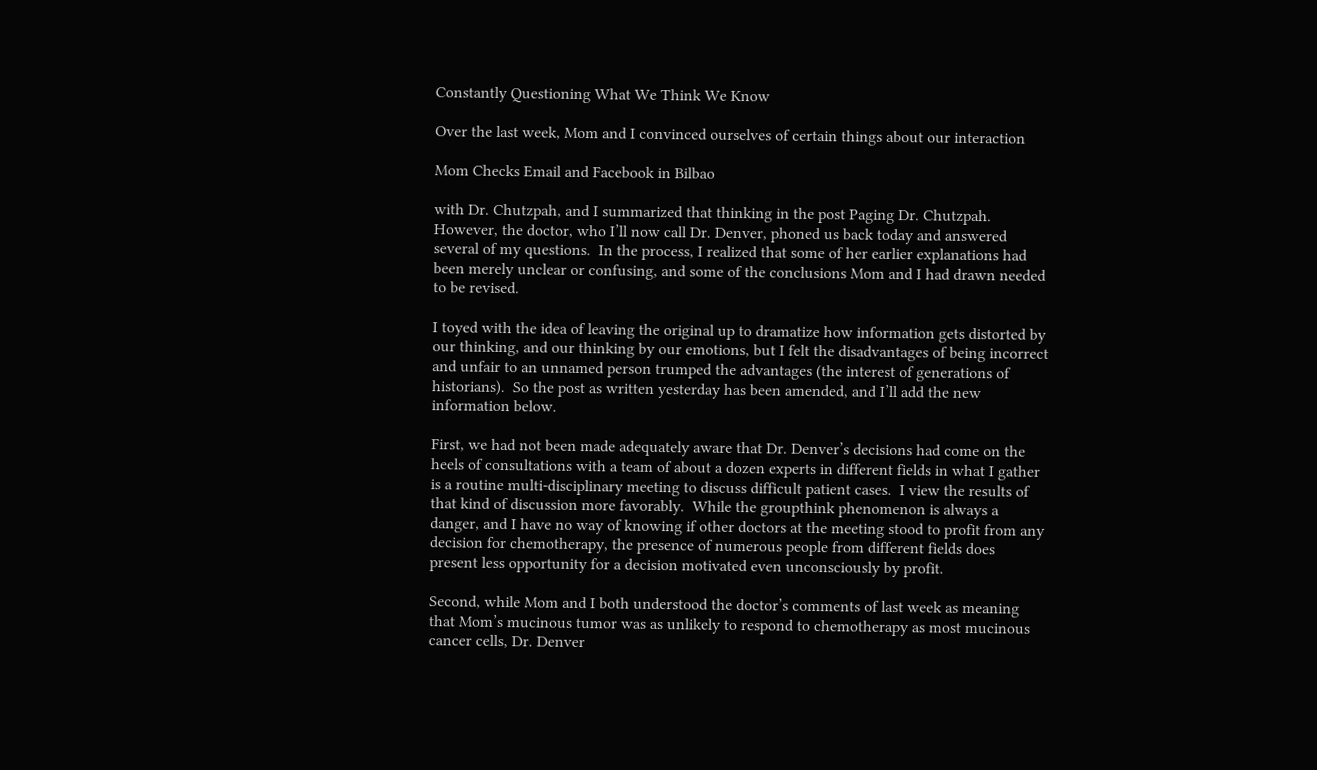Constantly Questioning What We Think We Know

Over the last week, Mom and I convinced ourselves of certain things about our interaction

Mom Checks Email and Facebook in Bilbao

with Dr. Chutzpah, and I summarized that thinking in the post Paging Dr. Chutzpah.  However, the doctor, who I’ll now call Dr. Denver, phoned us back today and answered several of my questions.  In the process, I realized that some of her earlier explanations had been merely unclear or confusing, and some of the conclusions Mom and I had drawn needed to be revised.

I toyed with the idea of leaving the original up to dramatize how information gets distorted by our thinking, and our thinking by our emotions, but I felt the disadvantages of being incorrect and unfair to an unnamed person trumped the advantages (the interest of generations of historians).  So the post as written yesterday has been amended, and I’ll add the new information below.

First, we had not been made adequately aware that Dr. Denver’s decisions had come on the heels of consultations with a team of about a dozen experts in different fields in what I gather is a routine multi-disciplinary meeting to discuss difficult patient cases.  I view the results of that kind of discussion more favorably.  While the groupthink phenomenon is always a danger, and I have no way of knowing if other doctors at the meeting stood to profit from any decision for chemotherapy, the presence of numerous people from different fields does present less opportunity for a decision motivated even unconsciously by profit.

Second, while Mom and I both understood the doctor’s comments of last week as meaning that Mom’s mucinous tumor was as unlikely to respond to chemotherapy as most mucinous cancer cells, Dr. Denver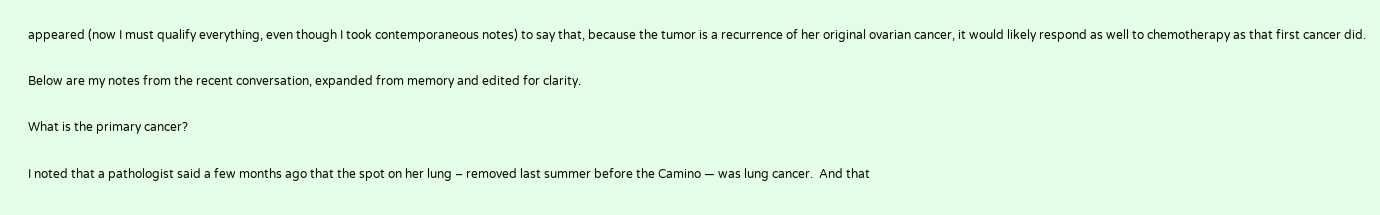appeared (now I must qualify everything, even though I took contemporaneous notes) to say that, because the tumor is a recurrence of her original ovarian cancer, it would likely respond as well to chemotherapy as that first cancer did.

Below are my notes from the recent conversation, expanded from memory and edited for clarity.

What is the primary cancer?

I noted that a pathologist said a few months ago that the spot on her lung – removed last summer before the Camino — was lung cancer.  And that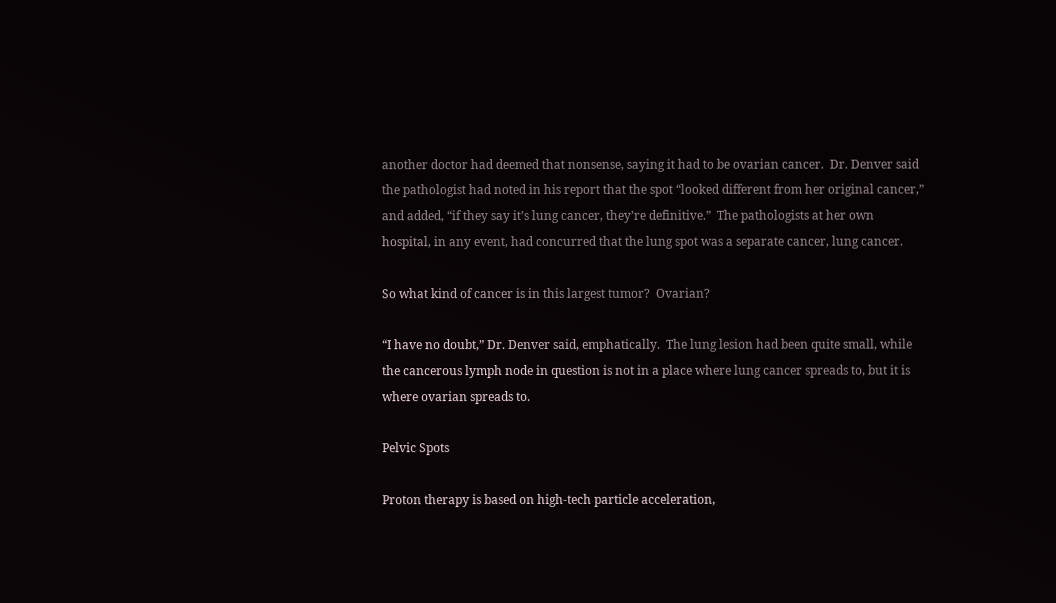another doctor had deemed that nonsense, saying it had to be ovarian cancer.  Dr. Denver said the pathologist had noted in his report that the spot “looked different from her original cancer,” and added, “if they say it’s lung cancer, they’re definitive.”  The pathologists at her own hospital, in any event, had concurred that the lung spot was a separate cancer, lung cancer.

So what kind of cancer is in this largest tumor?  Ovarian?

“I have no doubt,” Dr. Denver said, emphatically.  The lung lesion had been quite small, while the cancerous lymph node in question is not in a place where lung cancer spreads to, but it is where ovarian spreads to.

Pelvic Spots

Proton therapy is based on high-tech particle acceleration,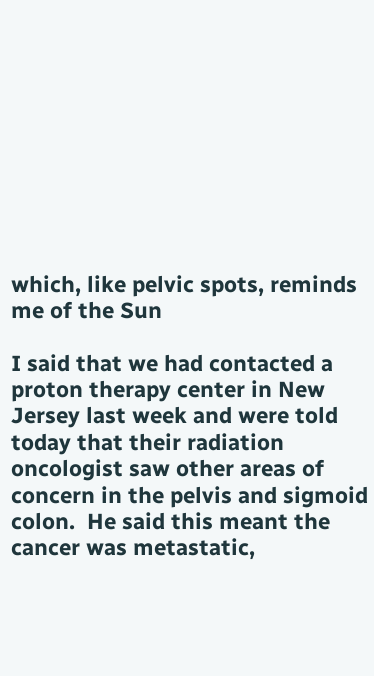which, like pelvic spots, reminds me of the Sun

I said that we had contacted a proton therapy center in New Jersey last week and were told today that their radiation oncologist saw other areas of concern in the pelvis and sigmoid colon.  He said this meant the cancer was metastatic,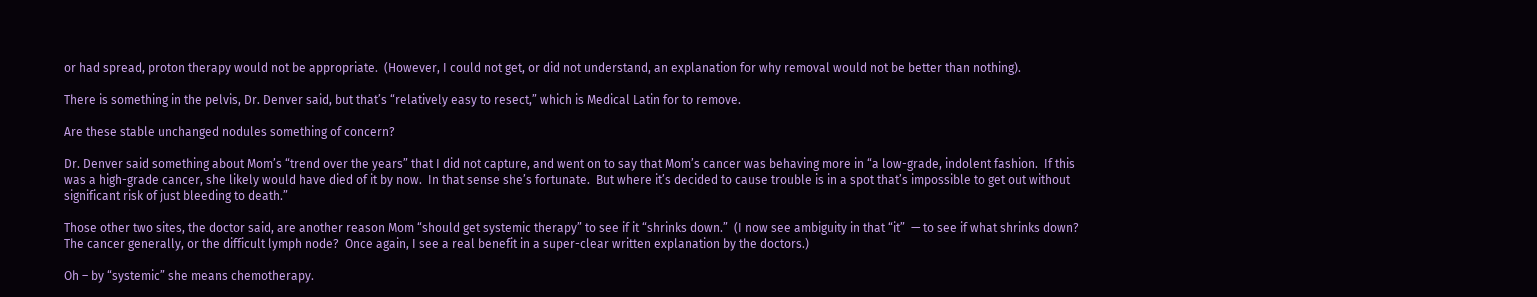or had spread, proton therapy would not be appropriate.  (However, I could not get, or did not understand, an explanation for why removal would not be better than nothing).

There is something in the pelvis, Dr. Denver said, but that’s “relatively easy to resect,” which is Medical Latin for to remove.

Are these stable unchanged nodules something of concern?

Dr. Denver said something about Mom’s “trend over the years” that I did not capture, and went on to say that Mom’s cancer was behaving more in “a low-grade, indolent fashion.  If this was a high-grade cancer, she likely would have died of it by now.  In that sense she’s fortunate.  But where it’s decided to cause trouble is in a spot that’s impossible to get out without significant risk of just bleeding to death.”

Those other two sites, the doctor said, are another reason Mom “should get systemic therapy” to see if it “shrinks down.”  (I now see ambiguity in that “it”  — to see if what shrinks down?  The cancer generally, or the difficult lymph node?  Once again, I see a real benefit in a super-clear written explanation by the doctors.)

Oh – by “systemic” she means chemotherapy.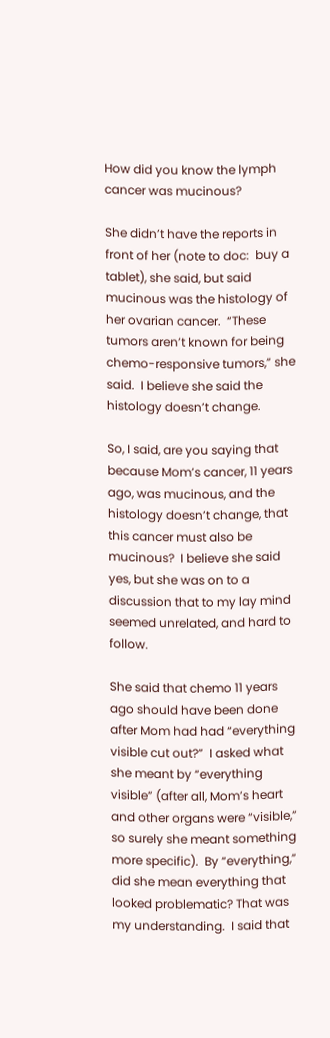How did you know the lymph cancer was mucinous?

She didn’t have the reports in front of her (note to doc:  buy a tablet), she said, but said mucinous was the histology of her ovarian cancer.  “These tumors aren’t known for being chemo-responsive tumors,” she said.  I believe she said the histology doesn’t change.

So, I said, are you saying that because Mom’s cancer, 11 years ago, was mucinous, and the histology doesn’t change, that this cancer must also be mucinous?  I believe she said yes, but she was on to a discussion that to my lay mind seemed unrelated, and hard to follow.

She said that chemo 11 years ago should have been done after Mom had had “everything visible cut out?”  I asked what she meant by “everything visible” (after all, Mom’s heart and other organs were “visible,” so surely she meant something more specific).  By “everything,” did she mean everything that looked problematic? That was my understanding.  I said that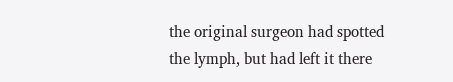the original surgeon had spotted the lymph, but had left it there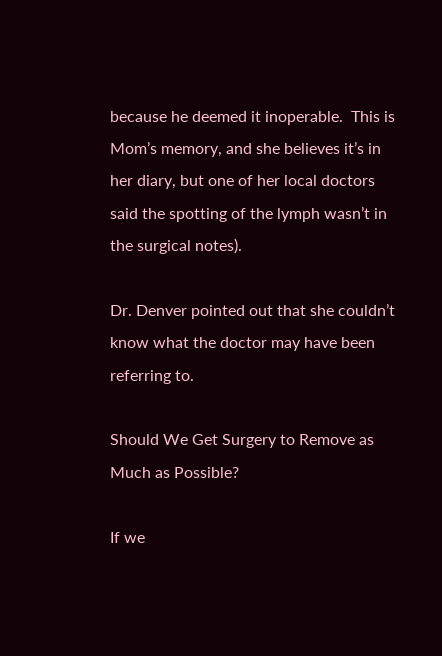because he deemed it inoperable.  This is Mom’s memory, and she believes it’s in her diary, but one of her local doctors said the spotting of the lymph wasn’t in the surgical notes).

Dr. Denver pointed out that she couldn’t know what the doctor may have been referring to.

Should We Get Surgery to Remove as Much as Possible?

If we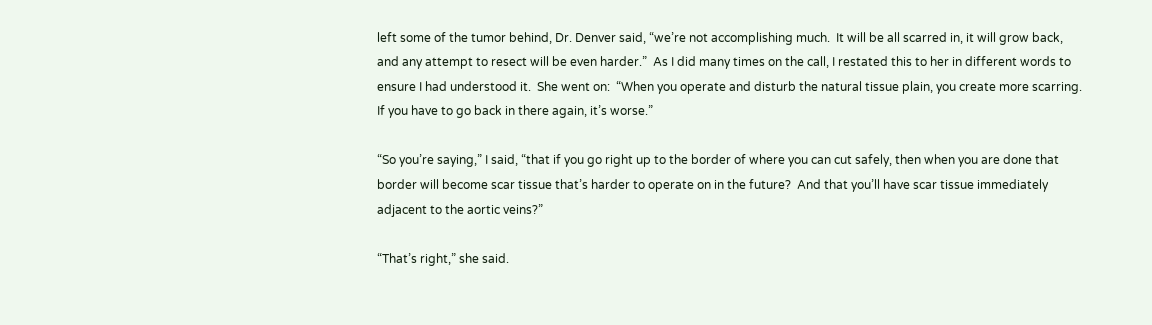left some of the tumor behind, Dr. Denver said, “we’re not accomplishing much.  It will be all scarred in, it will grow back, and any attempt to resect will be even harder.”  As I did many times on the call, I restated this to her in different words to ensure I had understood it.  She went on:  “When you operate and disturb the natural tissue plain, you create more scarring.  If you have to go back in there again, it’s worse.”

“So you’re saying,” I said, “that if you go right up to the border of where you can cut safely, then when you are done that border will become scar tissue that’s harder to operate on in the future?  And that you’ll have scar tissue immediately adjacent to the aortic veins?”

“That’s right,” she said.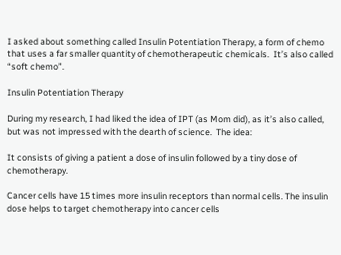I asked about something called Insulin Potentiation Therapy, a form of chemo that uses a far smaller quantity of chemotherapeutic chemicals.  It’s also called “soft chemo”.

Insulin Potentiation Therapy

During my research, I had liked the idea of IPT (as Mom did), as it’s also called, but was not impressed with the dearth of science.  The idea:

It consists of giving a patient a dose of insulin followed by a tiny dose of chemotherapy.

Cancer cells have 15 times more insulin receptors than normal cells. The insulin dose helps to target chemotherapy into cancer cells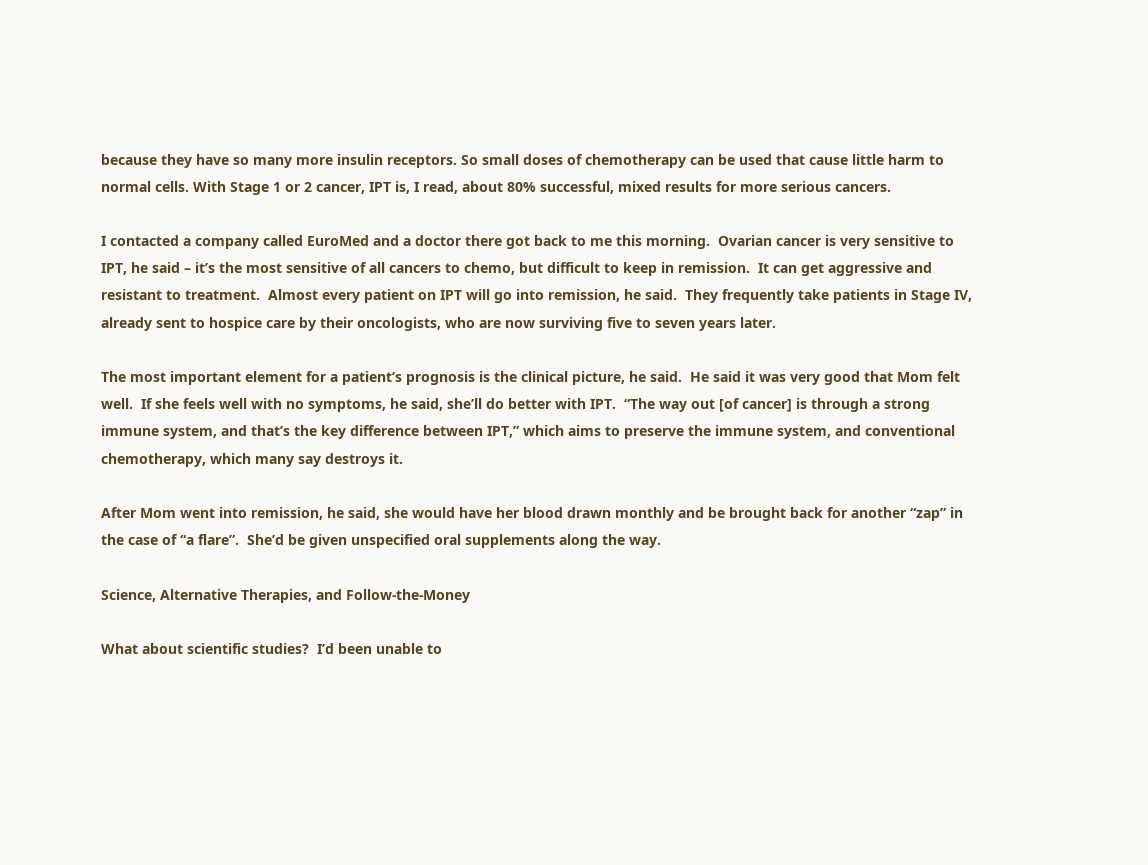because they have so many more insulin receptors. So small doses of chemotherapy can be used that cause little harm to normal cells. With Stage 1 or 2 cancer, IPT is, I read, about 80% successful, mixed results for more serious cancers.

I contacted a company called EuroMed and a doctor there got back to me this morning.  Ovarian cancer is very sensitive to IPT, he said – it’s the most sensitive of all cancers to chemo, but difficult to keep in remission.  It can get aggressive and resistant to treatment.  Almost every patient on IPT will go into remission, he said.  They frequently take patients in Stage IV, already sent to hospice care by their oncologists, who are now surviving five to seven years later.

The most important element for a patient’s prognosis is the clinical picture, he said.  He said it was very good that Mom felt well.  If she feels well with no symptoms, he said, she’ll do better with IPT.  “The way out [of cancer] is through a strong immune system, and that’s the key difference between IPT,” which aims to preserve the immune system, and conventional chemotherapy, which many say destroys it.

After Mom went into remission, he said, she would have her blood drawn monthly and be brought back for another “zap” in the case of “a flare”.  She’d be given unspecified oral supplements along the way.

Science, Alternative Therapies, and Follow-the-Money

What about scientific studies?  I’d been unable to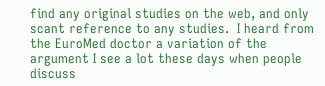find any original studies on the web, and only scant reference to any studies.  I heard from the EuroMed doctor a variation of the argument I see a lot these days when people discuss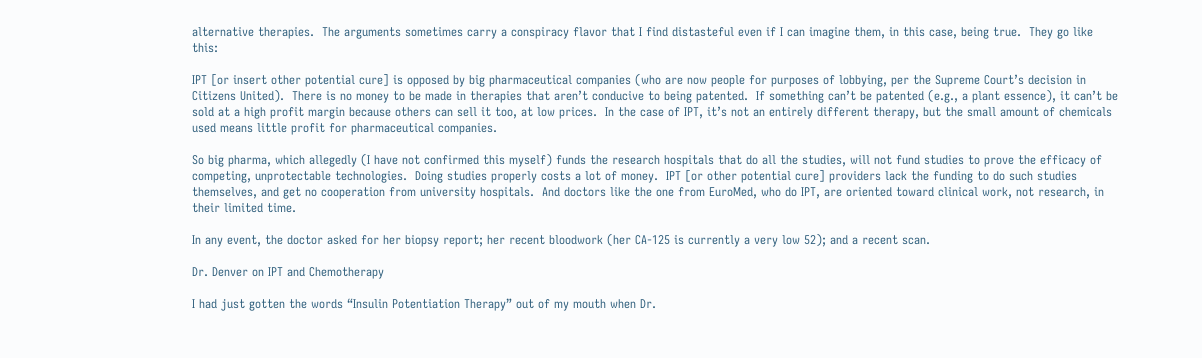alternative therapies.  The arguments sometimes carry a conspiracy flavor that I find distasteful even if I can imagine them, in this case, being true.  They go like this:

IPT [or insert other potential cure] is opposed by big pharmaceutical companies (who are now people for purposes of lobbying, per the Supreme Court’s decision in Citizens United).  There is no money to be made in therapies that aren’t conducive to being patented.  If something can’t be patented (e.g., a plant essence), it can’t be sold at a high profit margin because others can sell it too, at low prices.  In the case of IPT, it’s not an entirely different therapy, but the small amount of chemicals used means little profit for pharmaceutical companies.

So big pharma, which allegedly (I have not confirmed this myself) funds the research hospitals that do all the studies, will not fund studies to prove the efficacy of competing, unprotectable technologies.  Doing studies properly costs a lot of money.  IPT [or other potential cure] providers lack the funding to do such studies themselves, and get no cooperation from university hospitals.  And doctors like the one from EuroMed, who do IPT, are oriented toward clinical work, not research, in their limited time.

In any event, the doctor asked for her biopsy report; her recent bloodwork (her CA-125 is currently a very low 52); and a recent scan.

Dr. Denver on IPT and Chemotherapy

I had just gotten the words “Insulin Potentiation Therapy” out of my mouth when Dr.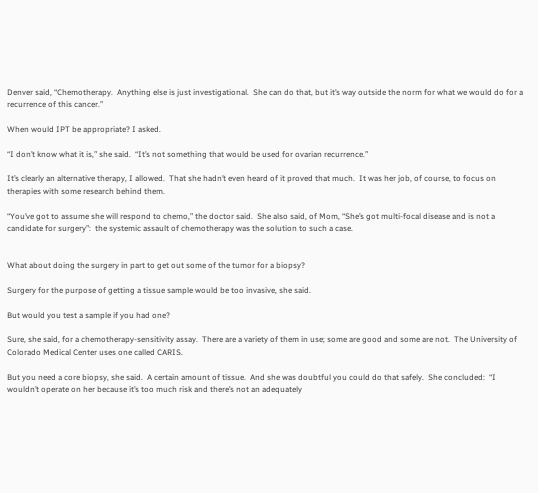Denver said, “Chemotherapy.  Anything else is just investigational.  She can do that, but it’s way outside the norm for what we would do for a recurrence of this cancer.”

When would IPT be appropriate? I asked.

“I don’t know what it is,” she said.  “It’s not something that would be used for ovarian recurrence.”

It’s clearly an alternative therapy, I allowed.  That she hadn’t even heard of it proved that much.  It was her job, of course, to focus on therapies with some research behind them.

“You’ve got to assume she will respond to chemo,” the doctor said.  She also said, of Mom, “She’s got multi-focal disease and is not a candidate for surgery”:  the systemic assault of chemotherapy was the solution to such a case.


What about doing the surgery in part to get out some of the tumor for a biopsy?

Surgery for the purpose of getting a tissue sample would be too invasive, she said.

But would you test a sample if you had one?

Sure, she said, for a chemotherapy-sensitivity assay.  There are a variety of them in use; some are good and some are not.  The University of Colorado Medical Center uses one called CARIS.

But you need a core biopsy, she said.  A certain amount of tissue.  And she was doubtful you could do that safely.  She concluded:  “I wouldn’t operate on her because it’s too much risk and there’s not an adequately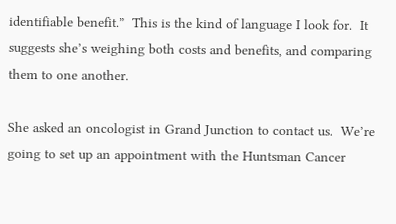identifiable benefit.”  This is the kind of language I look for.  It suggests she’s weighing both costs and benefits, and comparing them to one another.

She asked an oncologist in Grand Junction to contact us.  We’re going to set up an appointment with the Huntsman Cancer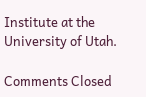Institute at the University of Utah.

Comments Closed